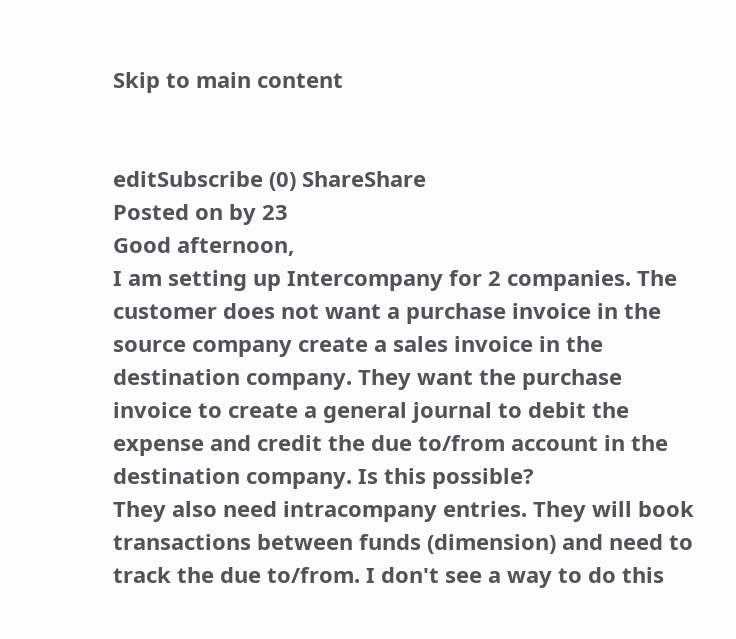Skip to main content


editSubscribe (0) ShareShare
Posted on by 23
Good afternoon,
I am setting up Intercompany for 2 companies. The customer does not want a purchase invoice in the source company create a sales invoice in the destination company. They want the purchase invoice to create a general journal to debit the expense and credit the due to/from account in the destination company. Is this possible?
They also need intracompany entries. They will book transactions between funds (dimension) and need to track the due to/from. I don't see a way to do this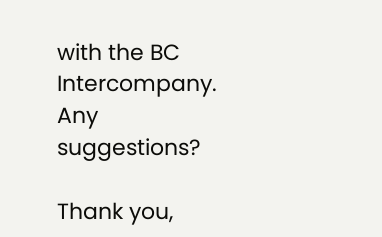with the BC Intercompany. Any suggestions?

Thank you,